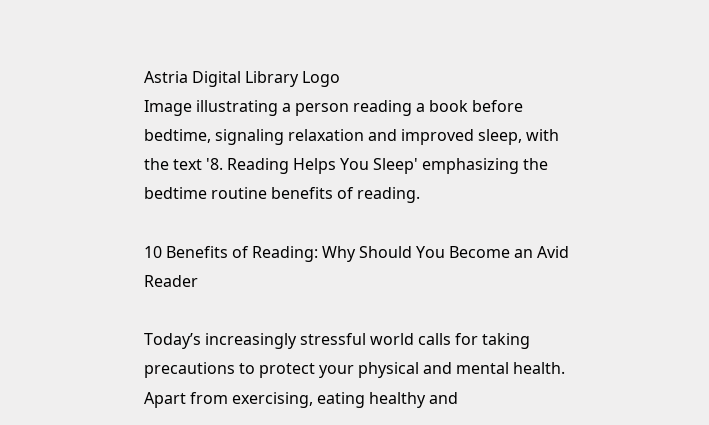Astria Digital Library Logo
Image illustrating a person reading a book before bedtime, signaling relaxation and improved sleep, with the text '8. Reading Helps You Sleep' emphasizing the bedtime routine benefits of reading.

10 Benefits of Reading: Why Should You Become an Avid Reader

Today’s increasingly stressful world calls for taking precautions to protect your physical and mental health. Apart from exercising, eating healthy and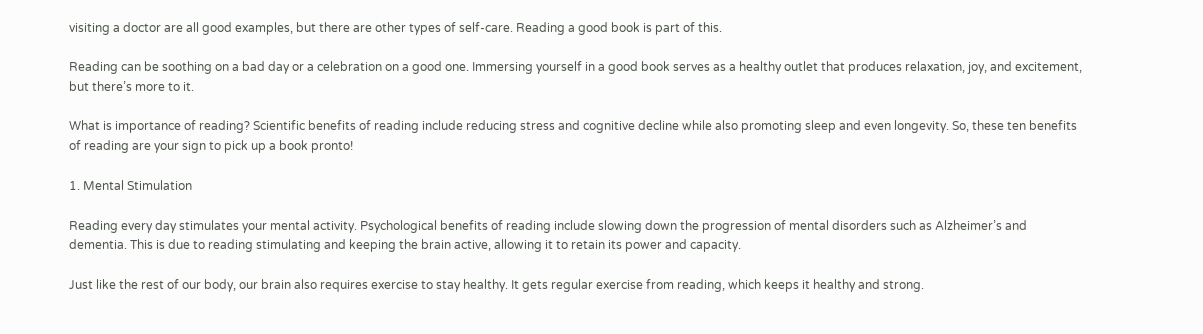visiting a doctor are all good examples, but there are other types of self-care. Reading a good book is part of this.

Reading can be soothing on a bad day or a celebration on a good one. Immersing yourself in a good book serves as a healthy outlet that produces relaxation, joy, and excitement, but there’s more to it.

What is importance of reading? Scientific benefits of reading include reducing stress and cognitive decline while also promoting sleep and even longevity. So, these ten benefits of reading are your sign to pick up a book pronto!

1. Mental Stimulation

Reading every day stimulates your mental activity. Psychological benefits of reading include slowing down the progression of mental disorders such as Alzheimer’s and dementia. This is due to reading stimulating and keeping the brain active, allowing it to retain its power and capacity.

Just like the rest of our body, our brain also requires exercise to stay healthy. It gets regular exercise from reading, which keeps it healthy and strong.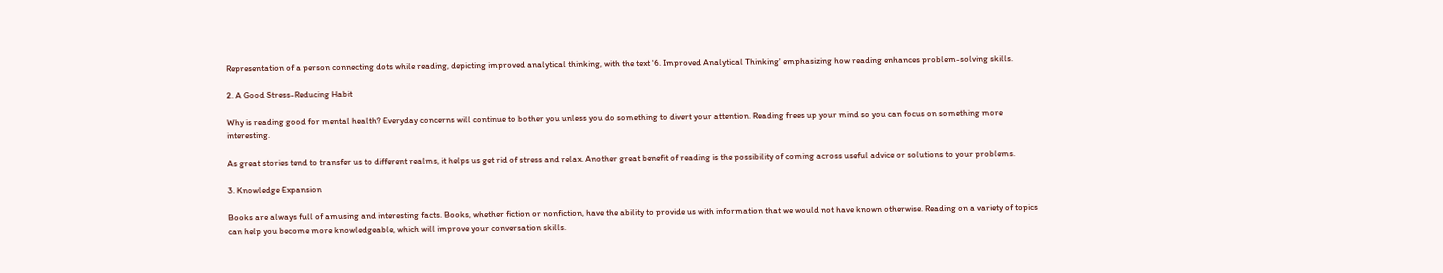Representation of a person connecting dots while reading, depicting improved analytical thinking, with the text '6. Improved Analytical Thinking' emphasizing how reading enhances problem-solving skills.

2. A Good Stress-Reducing Habit

Why is reading good for mental health? Everyday concerns will continue to bother you unless you do something to divert your attention. Reading frees up your mind so you can focus on something more interesting.

As great stories tend to transfer us to different realms, it helps us get rid of stress and relax. Another great benefit of reading is the possibility of coming across useful advice or solutions to your problems.

3. Knowledge Expansion

Books are always full of amusing and interesting facts. Books, whether fiction or nonfiction, have the ability to provide us with information that we would not have known otherwise. Reading on a variety of topics can help you become more knowledgeable, which will improve your conversation skills.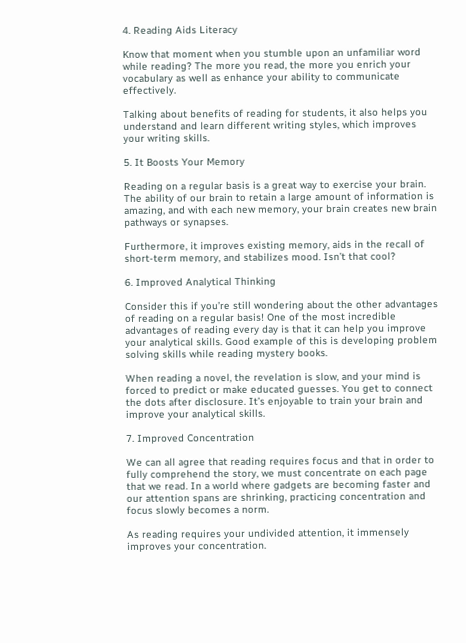4. Reading Aids Literacy

Know that moment when you stumble upon an unfamiliar word while reading? The more you read, the more you enrich your vocabulary as well as enhance your ability to communicate effectively.

Talking about benefits of reading for students, it also helps you understand and learn different writing styles, which improves your writing skills.

5. It Boosts Your Memory

Reading on a regular basis is a great way to exercise your brain. The ability of our brain to retain a large amount of information is amazing, and with each new memory, your brain creates new brain pathways or synapses.

Furthermore, it improves existing memory, aids in the recall of short-term memory, and stabilizes mood. Isn’t that cool?

6. Improved Analytical Thinking

Consider this if you’re still wondering about the other advantages of reading on a regular basis! One of the most incredible advantages of reading every day is that it can help you improve your analytical skills. Good example of this is developing problem solving skills while reading mystery books.

When reading a novel, the revelation is slow, and your mind is forced to predict or make educated guesses. You get to connect the dots after disclosure. It’s enjoyable to train your brain and improve your analytical skills.

7. Improved Concentration

We can all agree that reading requires focus and that in order to fully comprehend the story, we must concentrate on each page that we read. In a world where gadgets are becoming faster and our attention spans are shrinking, practicing concentration and focus slowly becomes a norm.

As reading requires your undivided attention, it immensely improves your concentration.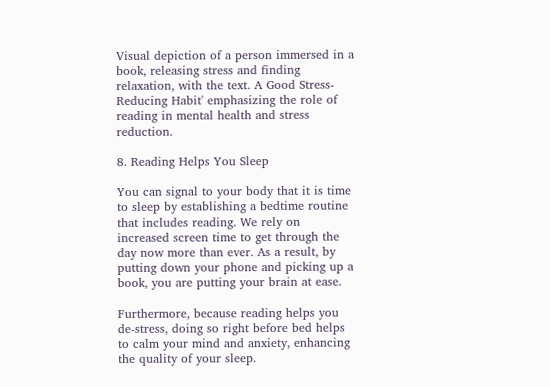Visual depiction of a person immersed in a book, releasing stress and finding relaxation, with the text. A Good Stress-Reducing Habit' emphasizing the role of reading in mental health and stress reduction.

8. Reading Helps You Sleep

You can signal to your body that it is time to sleep by establishing a bedtime routine that includes reading. We rely on increased screen time to get through the day now more than ever. As a result, by putting down your phone and picking up a book, you are putting your brain at ease.

Furthermore, because reading helps you de-stress, doing so right before bed helps to calm your mind and anxiety, enhancing the quality of your sleep.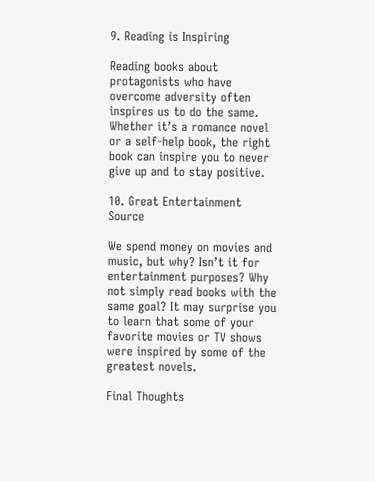9. Reading is Inspiring

Reading books about protagonists who have overcome adversity often inspires us to do the same. Whether it’s a romance novel or a self-help book, the right book can inspire you to never give up and to stay positive.

10. Great Entertainment Source

We spend money on movies and music, but why? Isn’t it for entertainment purposes? Why not simply read books with the same goal? It may surprise you to learn that some of your favorite movies or TV shows were inspired by some of the greatest novels.

Final Thoughts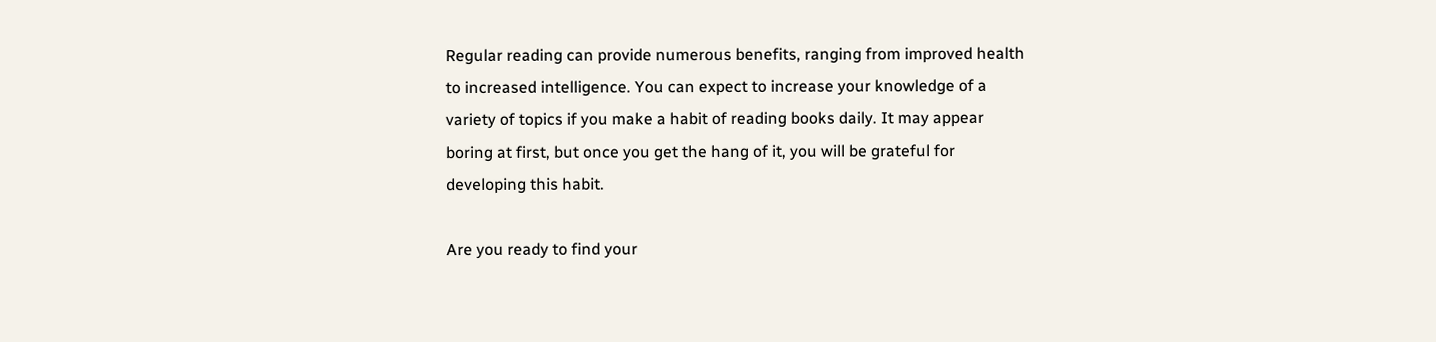Regular reading can provide numerous benefits, ranging from improved health to increased intelligence. You can expect to increase your knowledge of a variety of topics if you make a habit of reading books daily. It may appear boring at first, but once you get the hang of it, you will be grateful for developing this habit.

Are you ready to find your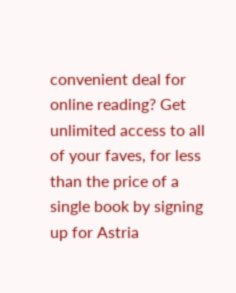convenient deal for online reading? Get unlimited access to all of your faves, for less than the price of a single book by signing up for Astria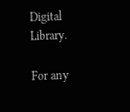Digital Library.

For any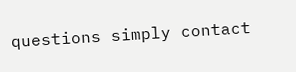questions simply contact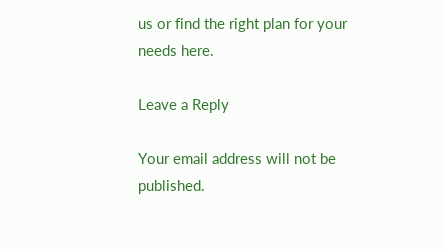us or find the right plan for your needs here.

Leave a Reply

Your email address will not be published.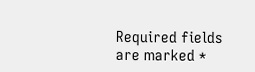Required fields are marked *